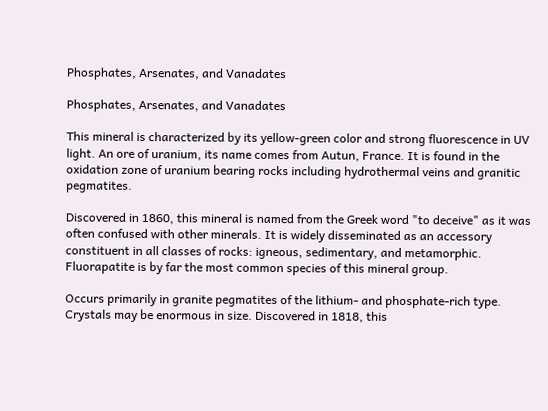Phosphates, Arsenates, and Vanadates

Phosphates, Arsenates, and Vanadates

This mineral is characterized by its yellow-green color and strong fluorescence in UV light. An ore of uranium, its name comes from Autun, France. It is found in the oxidation zone of uranium bearing rocks including hydrothermal veins and granitic pegmatites.

Discovered in 1860, this mineral is named from the Greek word "to deceive" as it was often confused with other minerals. It is widely disseminated as an accessory constituent in all classes of rocks: igneous, sedimentary, and metamorphic. Fluorapatite is by far the most common species of this mineral group.

Occurs primarily in granite pegmatites of the lithium- and phosphate-rich type. Crystals may be enormous in size. Discovered in 1818, this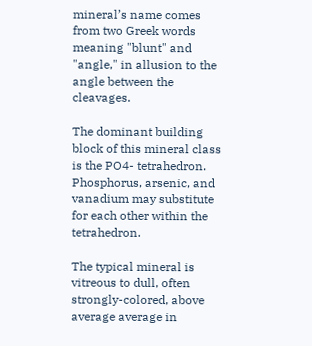mineral’s name comes from two Greek words meaning "blunt" and "angle," in allusion to the angle between the cleavages.

The dominant building block of this mineral class is the PO4- tetrahedron. Phosphorus, arsenic, and vanadium may substitute for each other within the tetrahedron.

The typical mineral is vitreous to dull, often strongly-colored, above average average in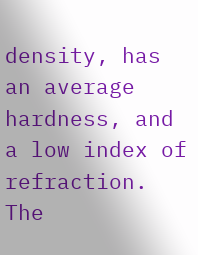density, has an average hardness, and a low index of refraction. The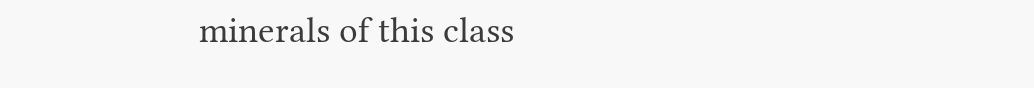minerals of this class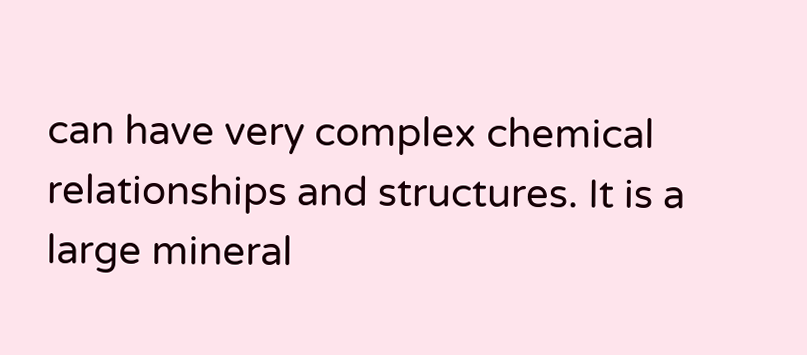can have very complex chemical relationships and structures. It is a large mineral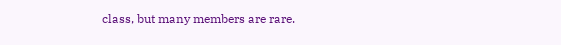class, but many members are rare.